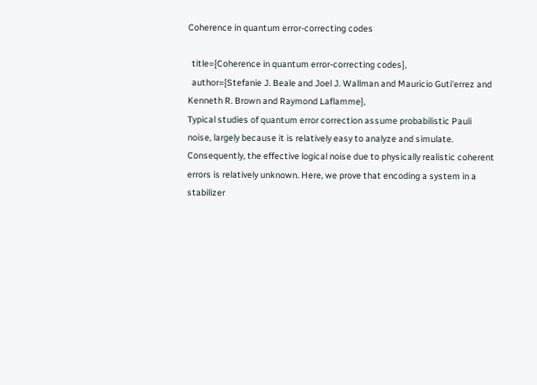Coherence in quantum error-correcting codes

  title={Coherence in quantum error-correcting codes},
  author={Stefanie J. Beale and Joel J. Wallman and Mauricio Guti'errez and Kenneth R. Brown and Raymond Laflamme},
Typical studies of quantum error correction assume probabilistic Pauli noise, largely because it is relatively easy to analyze and simulate. Consequently, the effective logical noise due to physically realistic coherent errors is relatively unknown. Here, we prove that encoding a system in a stabilizer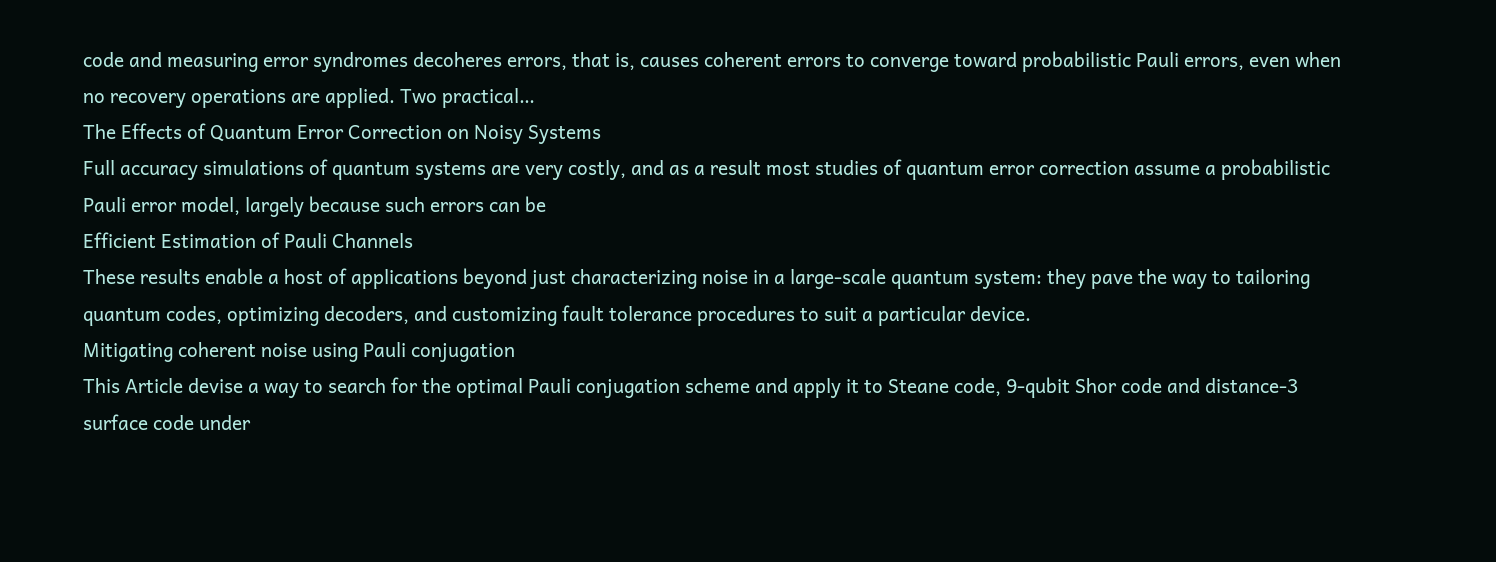code and measuring error syndromes decoheres errors, that is, causes coherent errors to converge toward probabilistic Pauli errors, even when no recovery operations are applied. Two practical…
The Effects of Quantum Error Correction on Noisy Systems
Full accuracy simulations of quantum systems are very costly, and as a result most studies of quantum error correction assume a probabilistic Pauli error model, largely because such errors can be
Efficient Estimation of Pauli Channels
These results enable a host of applications beyond just characterizing noise in a large-scale quantum system: they pave the way to tailoring quantum codes, optimizing decoders, and customizing fault tolerance procedures to suit a particular device.
Mitigating coherent noise using Pauli conjugation
This Article devise a way to search for the optimal Pauli conjugation scheme and apply it to Steane code, 9-qubit Shor code and distance-3 surface code under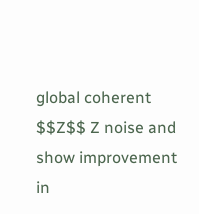global coherent $$Z$$ Z noise and show improvement in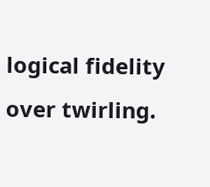logical fidelity over twirling.